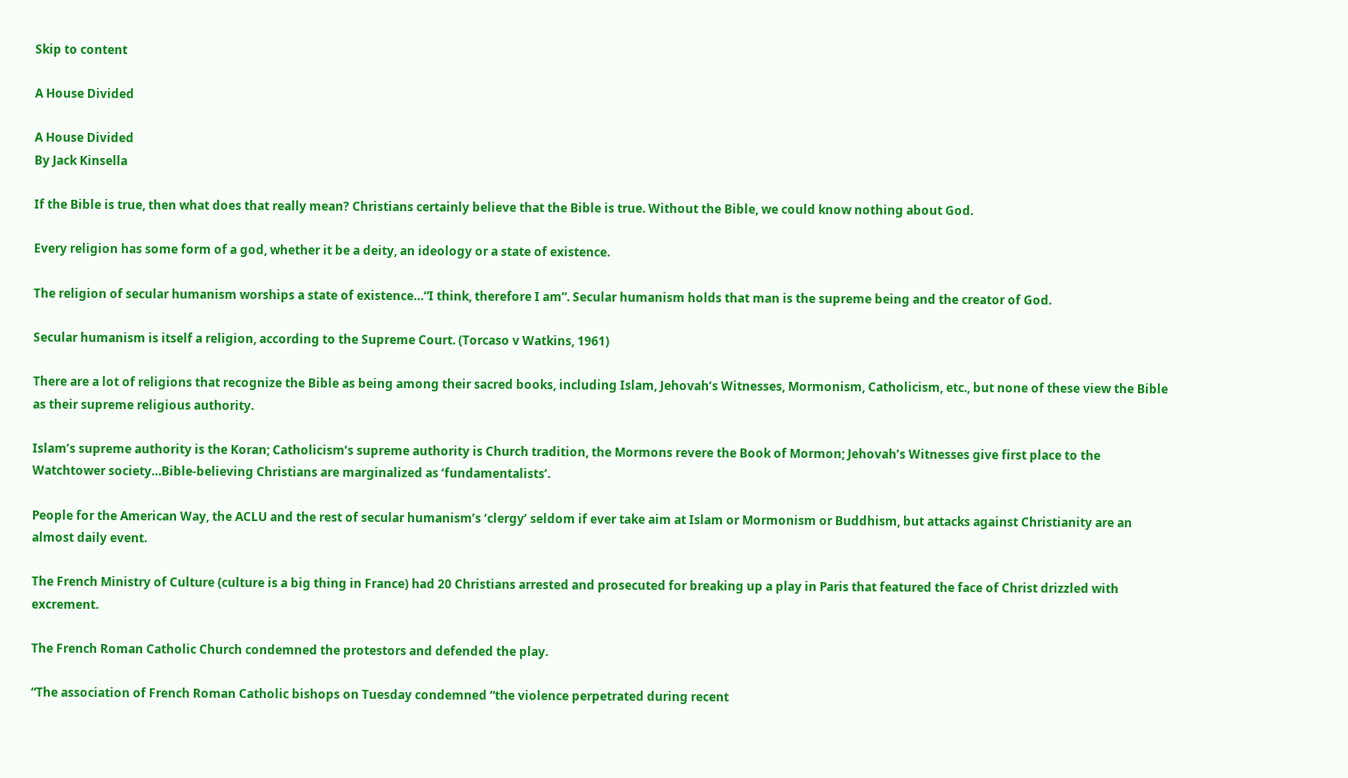Skip to content

A House Divided

A House Divided
By Jack Kinsella

If the Bible is true, then what does that really mean? Christians certainly believe that the Bible is true. Without the Bible, we could know nothing about God.

Every religion has some form of a god, whether it be a deity, an ideology or a state of existence.

The religion of secular humanism worships a state of existence…“I think, therefore I am”. Secular humanism holds that man is the supreme being and the creator of God.

Secular humanism is itself a religion, according to the Supreme Court. (Torcaso v Watkins, 1961)

There are a lot of religions that recognize the Bible as being among their sacred books, including Islam, Jehovah’s Witnesses, Mormonism, Catholicism, etc., but none of these view the Bible as their supreme religious authority.

Islam’s supreme authority is the Koran; Catholicism’s supreme authority is Church tradition, the Mormons revere the Book of Mormon; Jehovah’s Witnesses give first place to the Watchtower society…Bible-believing Christians are marginalized as ‘fundamentalists’.

People for the American Way, the ACLU and the rest of secular humanism’s ‘clergy’ seldom if ever take aim at Islam or Mormonism or Buddhism, but attacks against Christianity are an almost daily event.

The French Ministry of Culture (culture is a big thing in France) had 20 Christians arrested and prosecuted for breaking up a play in Paris that featured the face of Christ drizzled with excrement.

The French Roman Catholic Church condemned the protestors and defended the play.

“The association of French Roman Catholic bishops on Tuesday condemned “the violence perpetrated during recent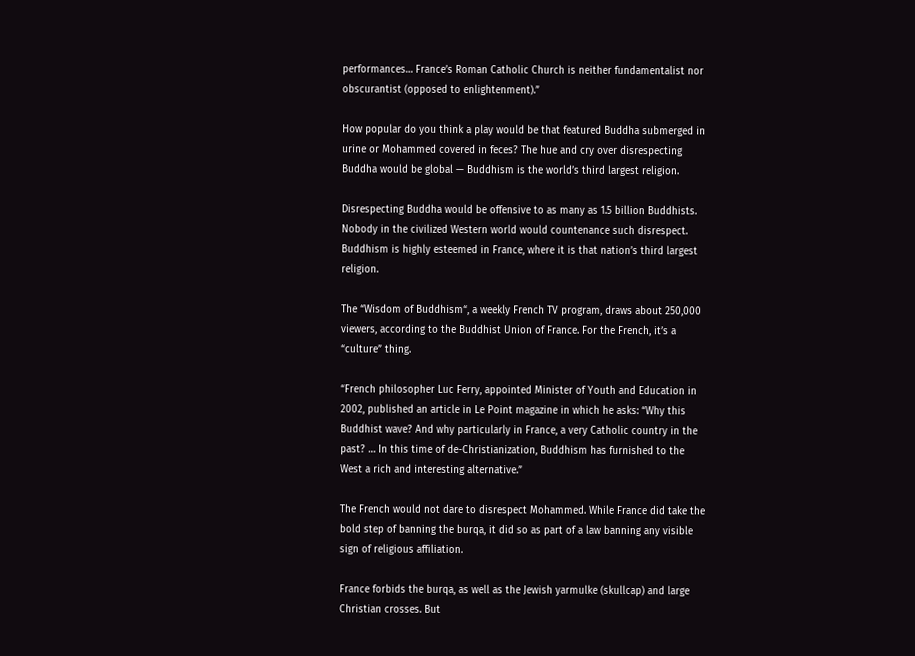performances… France’s Roman Catholic Church is neither fundamentalist nor obscurantist (opposed to enlightenment).”

How popular do you think a play would be that featured Buddha submerged in urine or Mohammed covered in feces? The hue and cry over disrespecting Buddha would be global — Buddhism is the world’s third largest religion.

Disrespecting Buddha would be offensive to as many as 1.5 billion Buddhists. Nobody in the civilized Western world would countenance such disrespect. Buddhism is highly esteemed in France, where it is that nation’s third largest religion.

The “Wisdom of Buddhism“, a weekly French TV program, draws about 250,000 viewers, according to the Buddhist Union of France. For the French, it’s a “culture” thing.

“French philosopher Luc Ferry, appointed Minister of Youth and Education in 2002, published an article in Le Point magazine in which he asks: “Why this Buddhist wave? And why particularly in France, a very Catholic country in the past? … In this time of de-Christianization, Buddhism has furnished to the West a rich and interesting alternative.”

The French would not dare to disrespect Mohammed. While France did take the bold step of banning the burqa, it did so as part of a law banning any visible sign of religious affiliation.

France forbids the burqa, as well as the Jewish yarmulke (skullcap) and large Christian crosses. But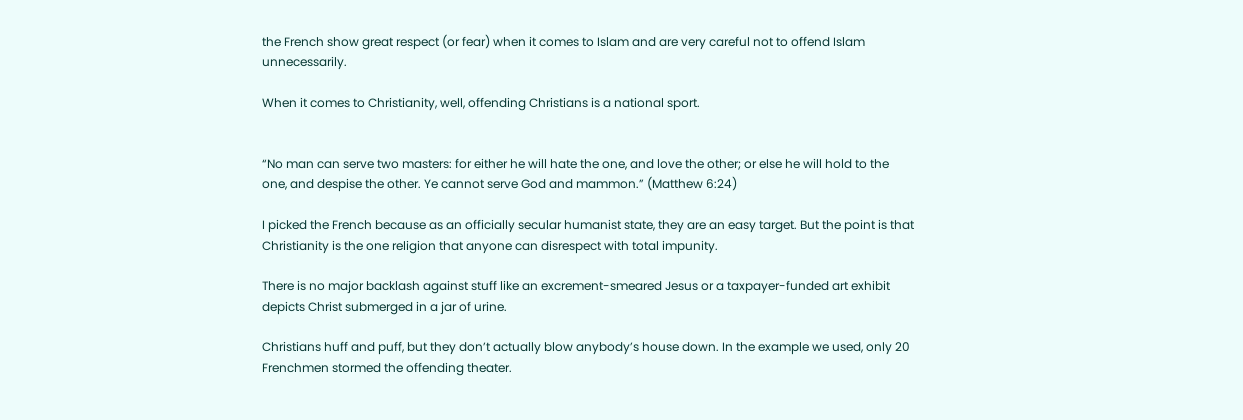the French show great respect (or fear) when it comes to Islam and are very careful not to offend Islam unnecessarily.

When it comes to Christianity, well, offending Christians is a national sport.


“No man can serve two masters: for either he will hate the one, and love the other; or else he will hold to the one, and despise the other. Ye cannot serve God and mammon.” (Matthew 6:24)

I picked the French because as an officially secular humanist state, they are an easy target. But the point is that Christianity is the one religion that anyone can disrespect with total impunity.

There is no major backlash against stuff like an excrement-smeared Jesus or a taxpayer-funded art exhibit depicts Christ submerged in a jar of urine.

Christians huff and puff, but they don’t actually blow anybody’s house down. In the example we used, only 20 Frenchmen stormed the offending theater.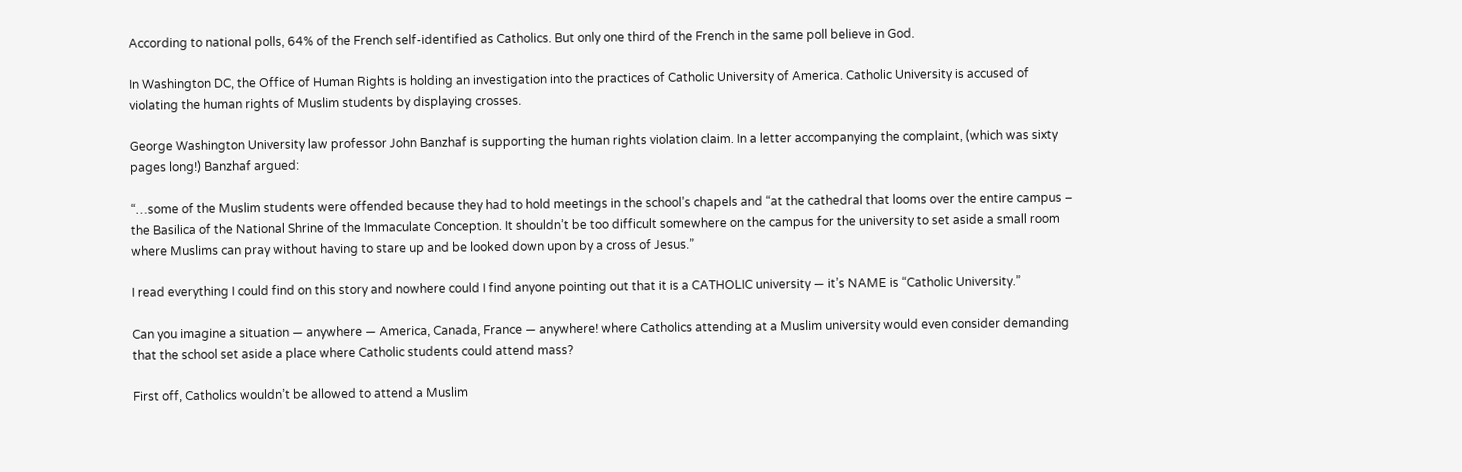According to national polls, 64% of the French self-identified as Catholics. But only one third of the French in the same poll believe in God.

In Washington DC, the Office of Human Rights is holding an investigation into the practices of Catholic University of America. Catholic University is accused of violating the human rights of Muslim students by displaying crosses.

George Washington University law professor John Banzhaf is supporting the human rights violation claim. In a letter accompanying the complaint, (which was sixty pages long!) Banzhaf argued:

“…some of the Muslim students were offended because they had to hold meetings in the school’s chapels and “at the cathedral that looms over the entire campus – the Basilica of the National Shrine of the Immaculate Conception. It shouldn’t be too difficult somewhere on the campus for the university to set aside a small room where Muslims can pray without having to stare up and be looked down upon by a cross of Jesus.”

I read everything I could find on this story and nowhere could I find anyone pointing out that it is a CATHOLIC university — it’s NAME is “Catholic University.”

Can you imagine a situation — anywhere — America, Canada, France — anywhere! where Catholics attending at a Muslim university would even consider demanding that the school set aside a place where Catholic students could attend mass?

First off, Catholics wouldn’t be allowed to attend a Muslim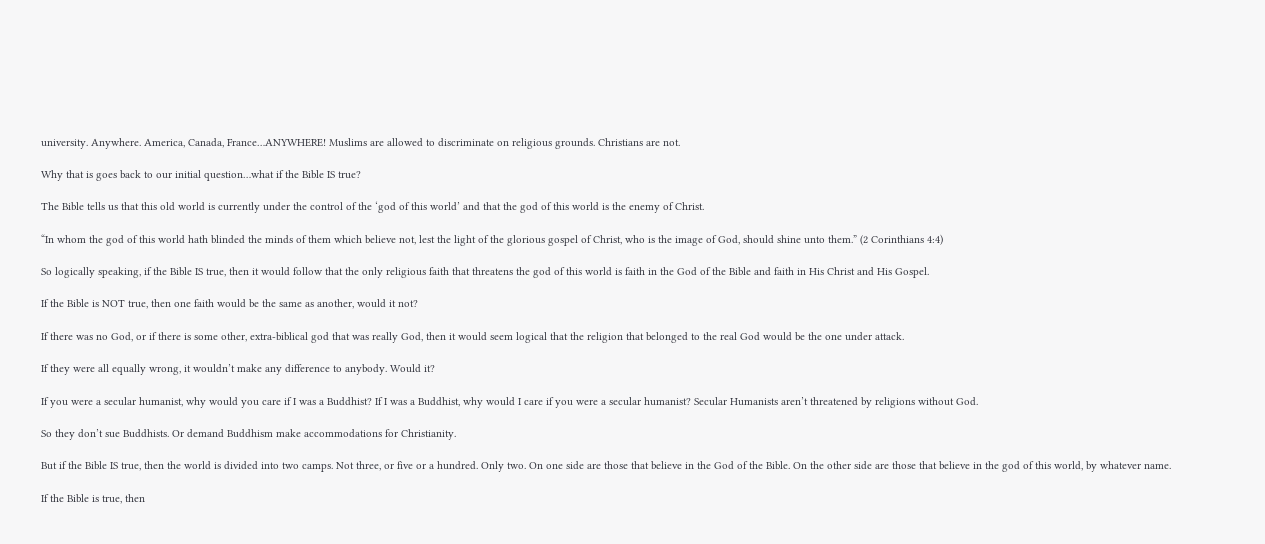university. Anywhere. America, Canada, France…ANYWHERE! Muslims are allowed to discriminate on religious grounds. Christians are not.

Why that is goes back to our initial question…what if the Bible IS true?

The Bible tells us that this old world is currently under the control of the ‘god of this world’ and that the god of this world is the enemy of Christ.

“In whom the god of this world hath blinded the minds of them which believe not, lest the light of the glorious gospel of Christ, who is the image of God, should shine unto them.” (2 Corinthians 4:4)

So logically speaking, if the Bible IS true, then it would follow that the only religious faith that threatens the god of this world is faith in the God of the Bible and faith in His Christ and His Gospel.

If the Bible is NOT true, then one faith would be the same as another, would it not?

If there was no God, or if there is some other, extra-biblical god that was really God, then it would seem logical that the religion that belonged to the real God would be the one under attack.

If they were all equally wrong, it wouldn’t make any difference to anybody. Would it?

If you were a secular humanist, why would you care if I was a Buddhist? If I was a Buddhist, why would I care if you were a secular humanist? Secular Humanists aren’t threatened by religions without God.

So they don’t sue Buddhists. Or demand Buddhism make accommodations for Christianity.

But if the Bible IS true, then the world is divided into two camps. Not three, or five or a hundred. Only two. On one side are those that believe in the God of the Bible. On the other side are those that believe in the god of this world, by whatever name.

If the Bible is true, then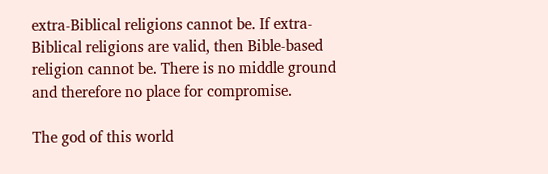extra-Biblical religions cannot be. If extra-Biblical religions are valid, then Bible-based religion cannot be. There is no middle ground and therefore no place for compromise.

The god of this world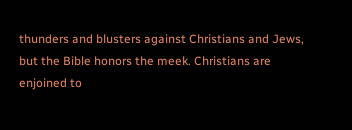thunders and blusters against Christians and Jews, but the Bible honors the meek. Christians are enjoined to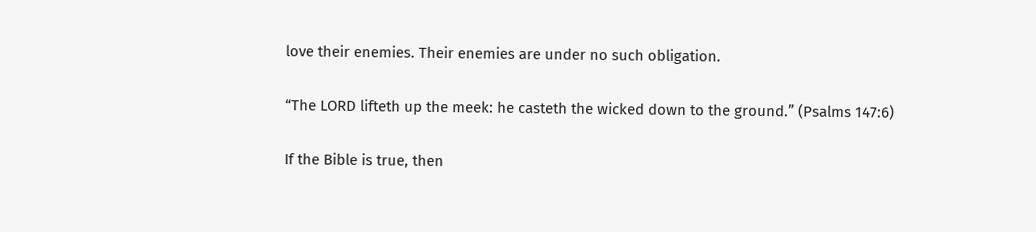love their enemies. Their enemies are under no such obligation.

“The LORD lifteth up the meek: he casteth the wicked down to the ground.” (Psalms 147:6)

If the Bible is true, then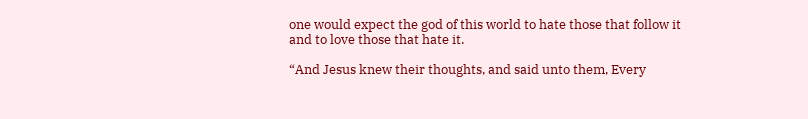one would expect the god of this world to hate those that follow it and to love those that hate it.

“And Jesus knew their thoughts, and said unto them, Every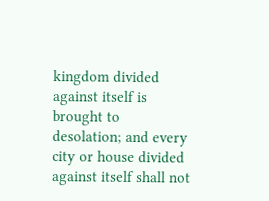kingdom divided against itself is brought to desolation; and every city or house divided against itself shall not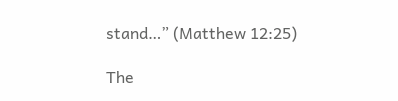stand…” (Matthew 12:25)

The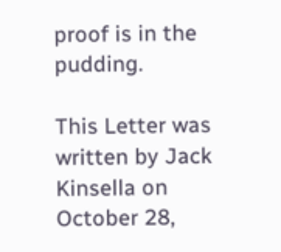proof is in the pudding.

This Letter was written by Jack Kinsella on October 28,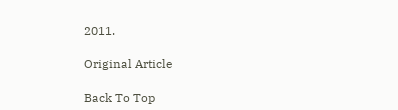2011.

Original Article

Back To Top